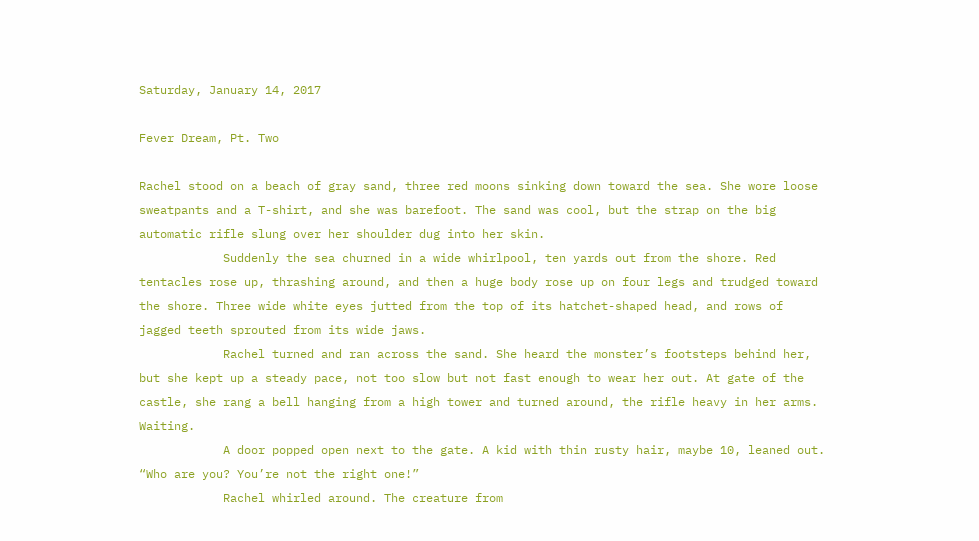Saturday, January 14, 2017

Fever Dream, Pt. Two

Rachel stood on a beach of gray sand, three red moons sinking down toward the sea. She wore loose sweatpants and a T-shirt, and she was barefoot. The sand was cool, but the strap on the big automatic rifle slung over her shoulder dug into her skin.
            Suddenly the sea churned in a wide whirlpool, ten yards out from the shore. Red tentacles rose up, thrashing around, and then a huge body rose up on four legs and trudged toward the shore. Three wide white eyes jutted from the top of its hatchet-shaped head, and rows of jagged teeth sprouted from its wide jaws.
            Rachel turned and ran across the sand. She heard the monster’s footsteps behind her, but she kept up a steady pace, not too slow but not fast enough to wear her out. At gate of the castle, she rang a bell hanging from a high tower and turned around, the rifle heavy in her arms. Waiting.
            A door popped open next to the gate. A kid with thin rusty hair, maybe 10, leaned out. “Who are you? You’re not the right one!”
            Rachel whirled around. The creature from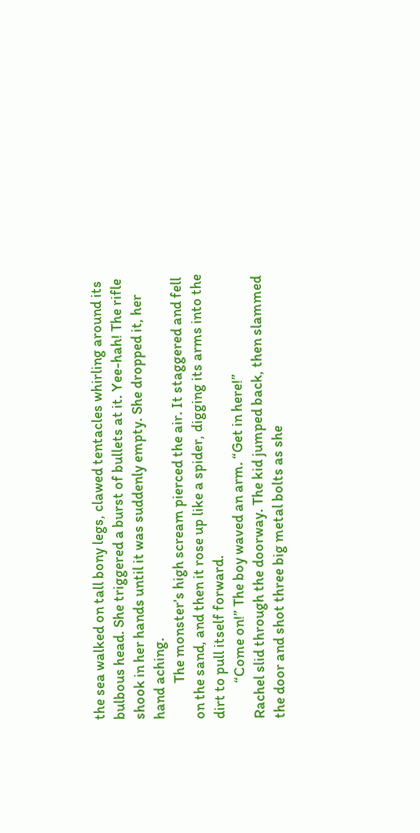the sea walked on tall bony legs, clawed tentacles whirling around its bulbous head. She triggered a burst of bullets at it. Yee-hah! The rifle shook in her hands until it was suddenly empty. She dropped it, her hand aching.
            The monster’s high scream pierced the air. It staggered and fell on the sand, and then it rose up like a spider, digging its arms into the dirt to pull itself forward.
            “Come on!” The boy waved an arm. “Get in here!”
Rachel slid through the doorway. The kid jumped back, then slammed the door and shot three big metal bolts as she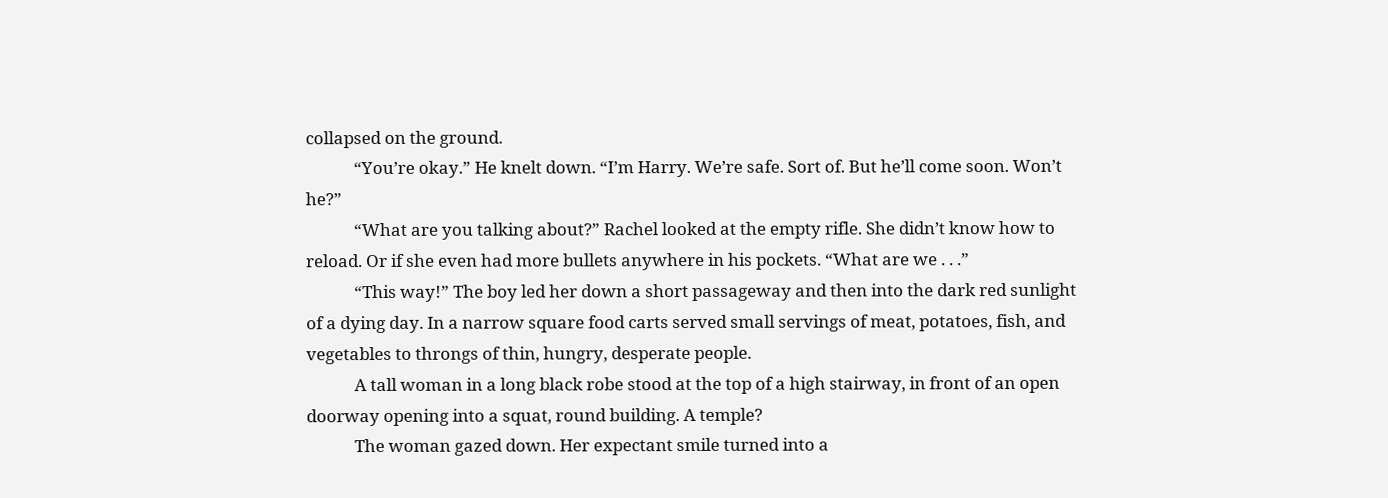collapsed on the ground.
            “You’re okay.” He knelt down. “I’m Harry. We’re safe. Sort of. But he’ll come soon. Won’t he?”
            “What are you talking about?” Rachel looked at the empty rifle. She didn’t know how to reload. Or if she even had more bullets anywhere in his pockets. “What are we . . .”
            “This way!” The boy led her down a short passageway and then into the dark red sunlight of a dying day. In a narrow square food carts served small servings of meat, potatoes, fish, and vegetables to throngs of thin, hungry, desperate people.
            A tall woman in a long black robe stood at the top of a high stairway, in front of an open doorway opening into a squat, round building. A temple?
            The woman gazed down. Her expectant smile turned into a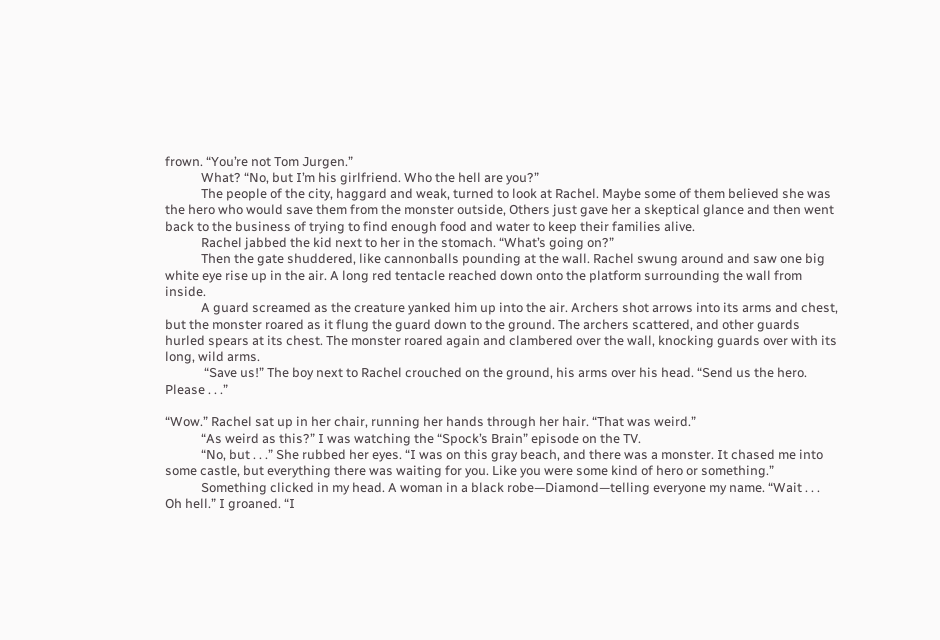frown. “You’re not Tom Jurgen.”
            What? “No, but I’m his girlfriend. Who the hell are you?”
            The people of the city, haggard and weak, turned to look at Rachel. Maybe some of them believed she was the hero who would save them from the monster outside, Others just gave her a skeptical glance and then went back to the business of trying to find enough food and water to keep their families alive.
            Rachel jabbed the kid next to her in the stomach. “What’s going on?”
            Then the gate shuddered, like cannonballs pounding at the wall. Rachel swung around and saw one big white eye rise up in the air. A long red tentacle reached down onto the platform surrounding the wall from inside.
            A guard screamed as the creature yanked him up into the air. Archers shot arrows into its arms and chest, but the monster roared as it flung the guard down to the ground. The archers scattered, and other guards hurled spears at its chest. The monster roared again and clambered over the wall, knocking guards over with its long, wild arms.
             “Save us!” The boy next to Rachel crouched on the ground, his arms over his head. “Send us the hero. Please . . .”

“Wow.” Rachel sat up in her chair, running her hands through her hair. “That was weird.”
            “As weird as this?” I was watching the “Spock’s Brain” episode on the TV.
            “No, but . . .” She rubbed her eyes. “I was on this gray beach, and there was a monster. It chased me into some castle, but everything there was waiting for you. Like you were some kind of hero or something.”
            Something clicked in my head. A woman in a black robe—Diamond—telling everyone my name. “Wait . . . Oh hell.” I groaned. “I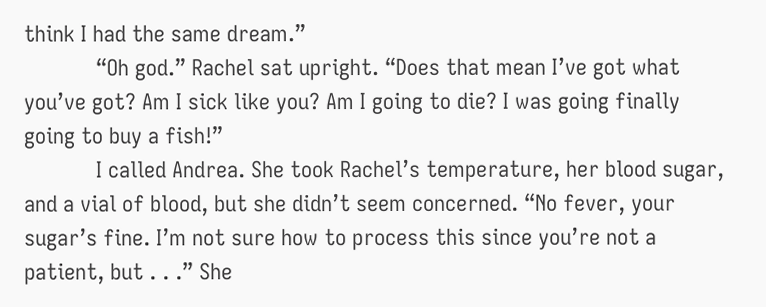think I had the same dream.”
            “Oh god.” Rachel sat upright. “Does that mean I’ve got what you’ve got? Am I sick like you? Am I going to die? I was going finally going to buy a fish!”
            I called Andrea. She took Rachel’s temperature, her blood sugar, and a vial of blood, but she didn’t seem concerned. “No fever, your sugar’s fine. I’m not sure how to process this since you’re not a patient, but . . .” She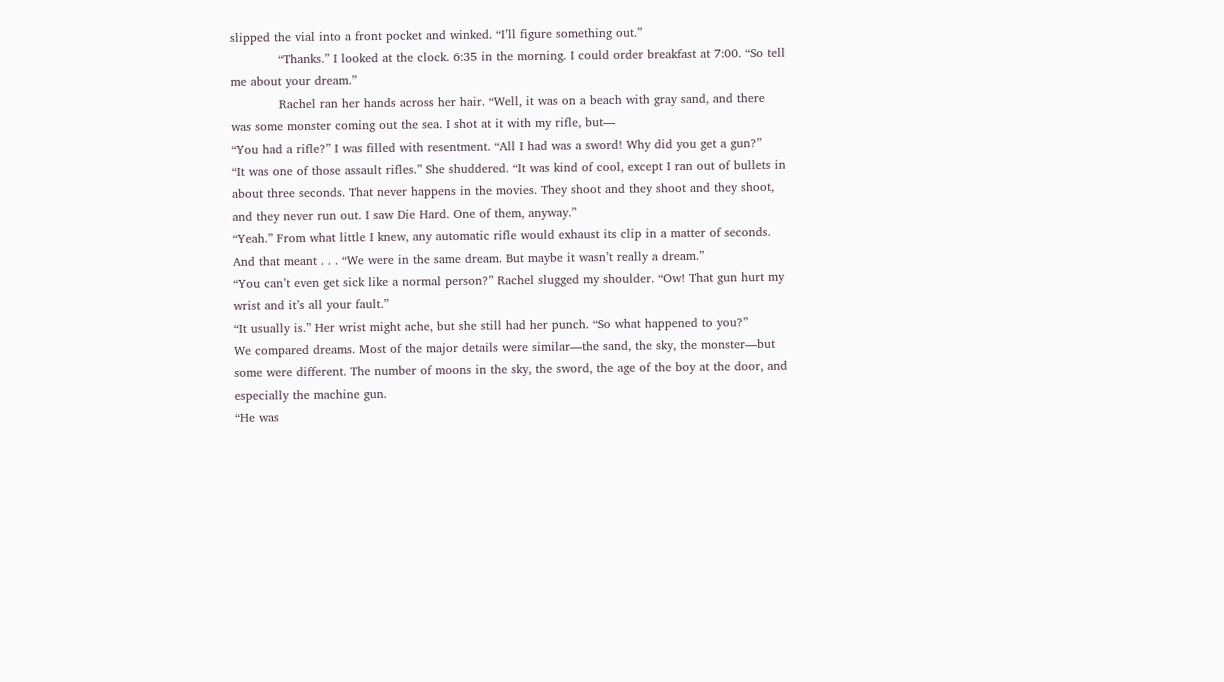slipped the vial into a front pocket and winked. “I’ll figure something out.”
            “Thanks.” I looked at the clock. 6:35 in the morning. I could order breakfast at 7:00. “So tell me about your dream.”
            Rachel ran her hands across her hair. “Well, it was on a beach with gray sand, and there was some monster coming out the sea. I shot at it with my rifle, but—
“You had a rifle?” I was filled with resentment. “All I had was a sword! Why did you get a gun?”
“It was one of those assault rifles.” She shuddered. “It was kind of cool, except I ran out of bullets in about three seconds. That never happens in the movies. They shoot and they shoot and they shoot, and they never run out. I saw Die Hard. One of them, anyway.”
“Yeah.” From what little I knew, any automatic rifle would exhaust its clip in a matter of seconds. And that meant . . . “We were in the same dream. But maybe it wasn’t really a dream.”
“You can’t even get sick like a normal person?” Rachel slugged my shoulder. “Ow! That gun hurt my wrist and it’s all your fault.”
“It usually is.” Her wrist might ache, but she still had her punch. “So what happened to you?”
We compared dreams. Most of the major details were similar—the sand, the sky, the monster—but some were different. The number of moons in the sky, the sword, the age of the boy at the door, and especially the machine gun.
“He was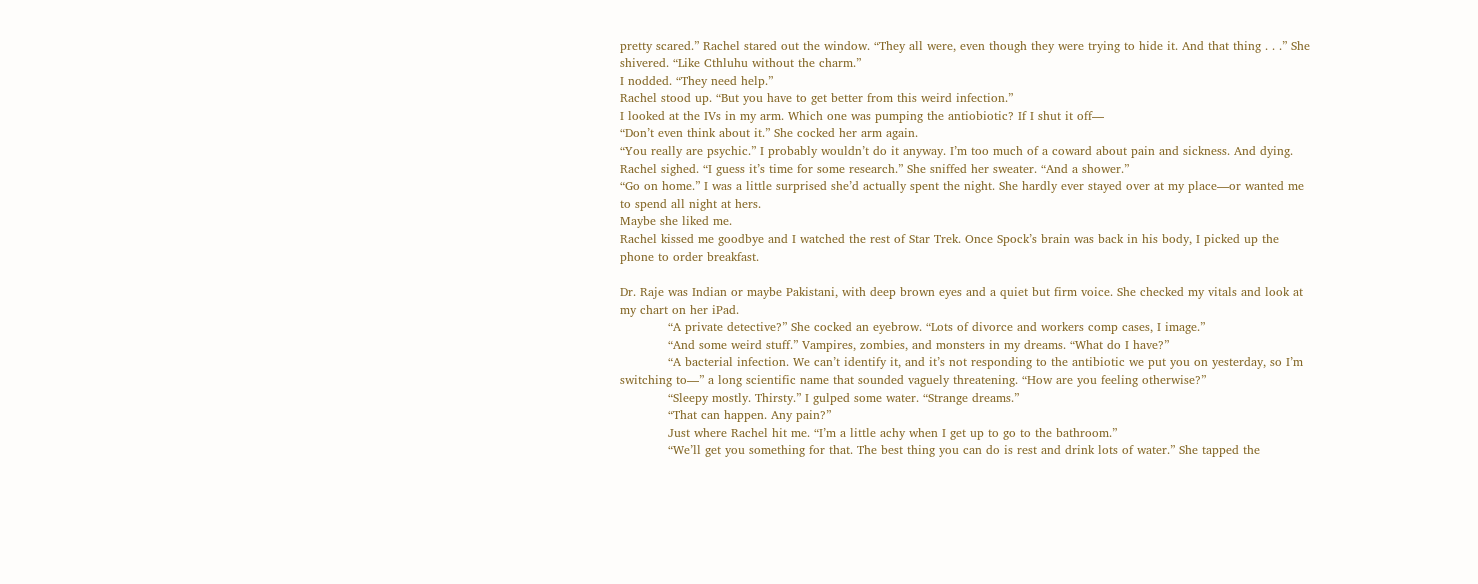pretty scared.” Rachel stared out the window. “They all were, even though they were trying to hide it. And that thing . . .” She shivered. “Like Cthluhu without the charm.”
I nodded. “They need help.”
Rachel stood up. “But you have to get better from this weird infection.”
I looked at the IVs in my arm. Which one was pumping the antiobiotic? If I shut it off—
“Don’t even think about it.” She cocked her arm again.
“You really are psychic.” I probably wouldn’t do it anyway. I’m too much of a coward about pain and sickness. And dying.
Rachel sighed. “I guess it’s time for some research.” She sniffed her sweater. “And a shower.”
“Go on home.” I was a little surprised she’d actually spent the night. She hardly ever stayed over at my place—or wanted me to spend all night at hers.
Maybe she liked me.
Rachel kissed me goodbye and I watched the rest of Star Trek. Once Spock’s brain was back in his body, I picked up the phone to order breakfast.

Dr. Raje was Indian or maybe Pakistani, with deep brown eyes and a quiet but firm voice. She checked my vitals and look at my chart on her iPad.
            “A private detective?” She cocked an eyebrow. “Lots of divorce and workers comp cases, I image.”
            “And some weird stuff.” Vampires, zombies, and monsters in my dreams. “What do I have?”
            “A bacterial infection. We can’t identify it, and it’s not responding to the antibiotic we put you on yesterday, so I’m switching to—” a long scientific name that sounded vaguely threatening. “How are you feeling otherwise?”
            “Sleepy mostly. Thirsty.” I gulped some water. “Strange dreams.”
            “That can happen. Any pain?”
            Just where Rachel hit me. “I’m a little achy when I get up to go to the bathroom.”
            “We’ll get you something for that. The best thing you can do is rest and drink lots of water.” She tapped the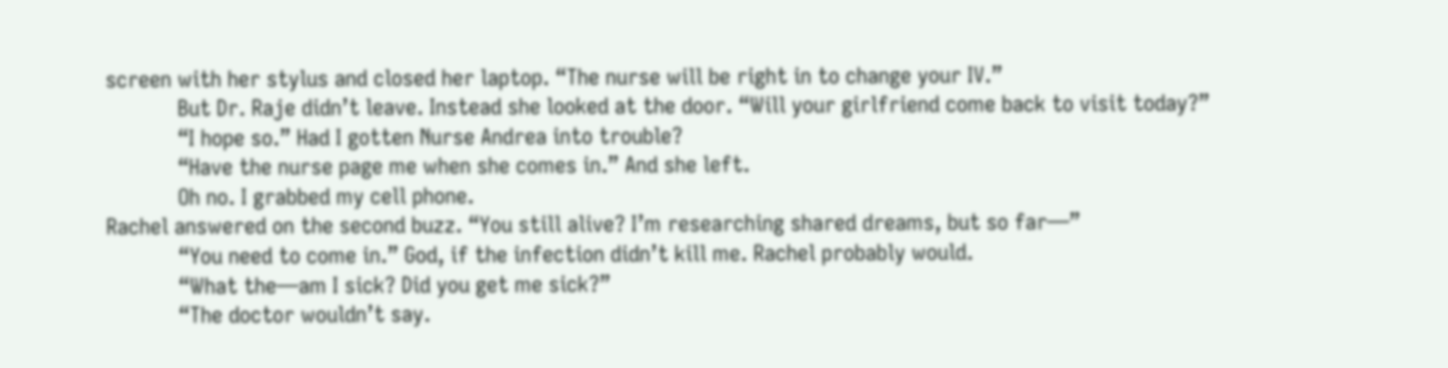screen with her stylus and closed her laptop. “The nurse will be right in to change your IV.”
            But Dr. Raje didn’t leave. Instead she looked at the door. “Will your girlfriend come back to visit today?”
            “I hope so.” Had I gotten Nurse Andrea into trouble?
            “Have the nurse page me when she comes in.” And she left.
            Oh no. I grabbed my cell phone.
Rachel answered on the second buzz. “You still alive? I’m researching shared dreams, but so far—”
            “You need to come in.” God, if the infection didn’t kill me. Rachel probably would.
            “What the—am I sick? Did you get me sick?”
            “The doctor wouldn’t say.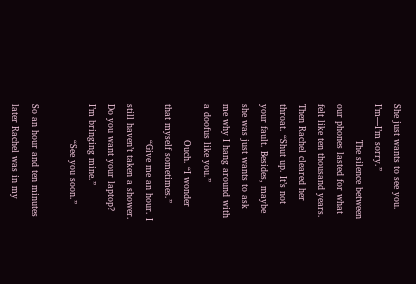She just wants to see you. I’m—I’m sorry.”
            The silence between our phones lasted for what felt like ten thousand years. Then Rachel cleared her throat. “Shut up. It’s not your fault. Besides, maybe she was just wants to ask me why I hang around with a doofus like you.”
            Ouch. “I wonder that myself sometimes.”
            “Give me an hour. I still haven’t taken a shower. Do you want your laptop? I’m bringing mine.”
            “See you soon.”

So an hour and ten minutes later Rachel was in my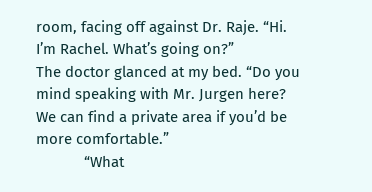room, facing off against Dr. Raje. “Hi. I’m Rachel. What’s going on?”
The doctor glanced at my bed. “Do you mind speaking with Mr. Jurgen here? We can find a private area if you’d be more comfortable.”
            “What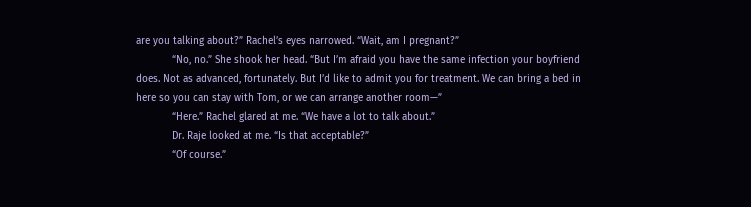are you talking about?” Rachel’s eyes narrowed. “Wait, am I pregnant?”
            “No, no.” She shook her head. “But I’m afraid you have the same infection your boyfriend does. Not as advanced, fortunately. But I’d like to admit you for treatment. We can bring a bed in here so you can stay with Tom, or we can arrange another room—”
            “Here.” Rachel glared at me. “We have a lot to talk about.”
            Dr. Raje looked at me. “Is that acceptable?”
            “Of course.”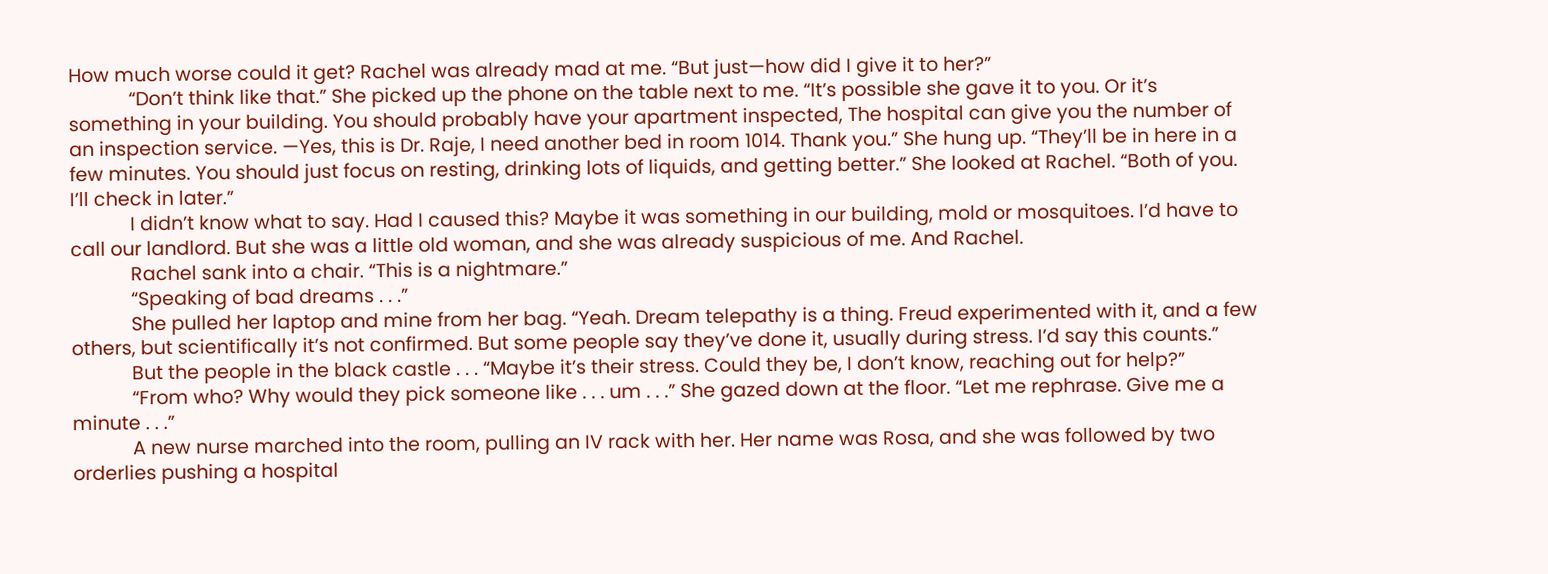How much worse could it get? Rachel was already mad at me. “But just—how did I give it to her?”
            “Don’t think like that.” She picked up the phone on the table next to me. “It’s possible she gave it to you. Or it’s something in your building. You should probably have your apartment inspected, The hospital can give you the number of an inspection service. —Yes, this is Dr. Raje, I need another bed in room 1014. Thank you.” She hung up. “They’ll be in here in a few minutes. You should just focus on resting, drinking lots of liquids, and getting better.” She looked at Rachel. “Both of you. I’ll check in later.”
            I didn’t know what to say. Had I caused this? Maybe it was something in our building, mold or mosquitoes. I’d have to call our landlord. But she was a little old woman, and she was already suspicious of me. And Rachel.
            Rachel sank into a chair. “This is a nightmare.”
            “Speaking of bad dreams . . .”
            She pulled her laptop and mine from her bag. “Yeah. Dream telepathy is a thing. Freud experimented with it, and a few others, but scientifically it’s not confirmed. But some people say they’ve done it, usually during stress. I’d say this counts.”
            But the people in the black castle . . . “Maybe it’s their stress. Could they be, I don’t know, reaching out for help?”
            “From who? Why would they pick someone like . . . um . . .” She gazed down at the floor. “Let me rephrase. Give me a minute . . .”
            A new nurse marched into the room, pulling an IV rack with her. Her name was Rosa, and she was followed by two orderlies pushing a hospital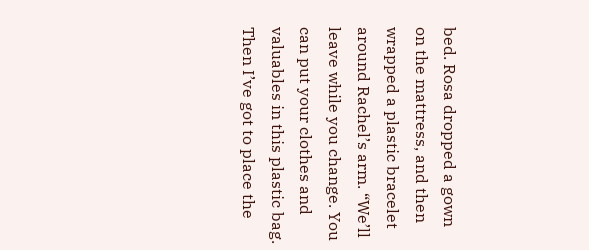bed. Rosa dropped a gown on the mattress, and then wrapped a plastic bracelet around Rachel’s arm. “We’ll leave while you change. You can put your clothes and valuables in this plastic bag. Then I’ve got to place the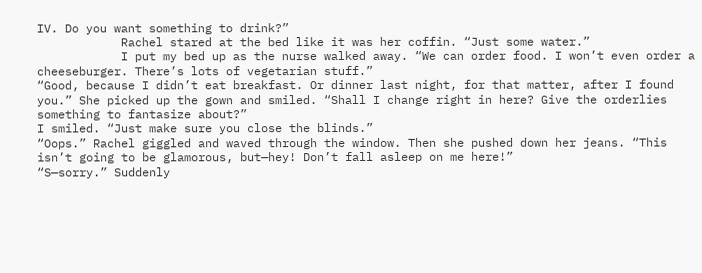IV. Do you want something to drink?”
            Rachel stared at the bed like it was her coffin. “Just some water.”
            I put my bed up as the nurse walked away. “We can order food. I won’t even order a cheeseburger. There’s lots of vegetarian stuff.”
“Good, because I didn’t eat breakfast. Or dinner last night, for that matter, after I found you.” She picked up the gown and smiled. “Shall I change right in here? Give the orderlies something to fantasize about?”
I smiled. “Just make sure you close the blinds.”
“Oops.” Rachel giggled and waved through the window. Then she pushed down her jeans. “This isn’t going to be glamorous, but—hey! Don’t fall asleep on me here!”
“S—sorry.” Suddenly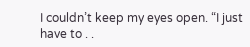I couldn’t keep my eyes open. “I just have to . .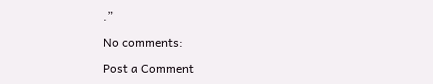.”

No comments:

Post a Comment